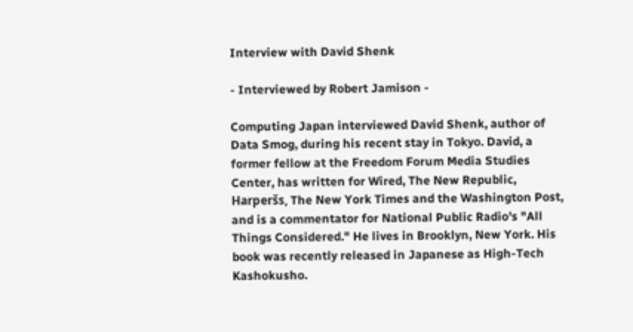Interview with David Shenk

- Interviewed by Robert Jamison -

Computing Japan interviewed David Shenk, author of Data Smog, during his recent stay in Tokyo. David, a former fellow at the Freedom Forum Media Studies Center, has written for Wired, The New Republic, Harperšs, The New York Times and the Washington Post, and is a commentator for National Public Radio's "All Things Considered." He lives in Brooklyn, New York. His book was recently released in Japanese as High-Tech Kashokusho.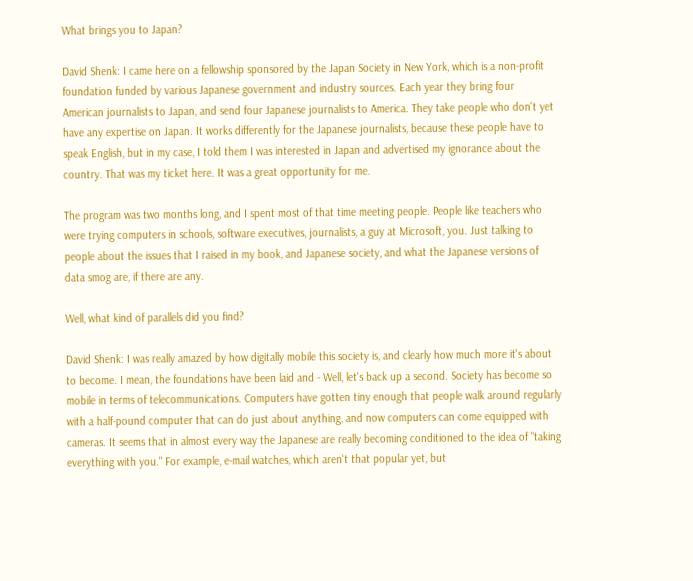What brings you to Japan?

David Shenk: I came here on a fellowship sponsored by the Japan Society in New York, which is a non-profit foundation funded by various Japanese government and industry sources. Each year they bring four American journalists to Japan, and send four Japanese journalists to America. They take people who don't yet have any expertise on Japan. It works differently for the Japanese journalists, because these people have to speak English, but in my case, I told them I was interested in Japan and advertised my ignorance about the country. That was my ticket here. It was a great opportunity for me.

The program was two months long, and I spent most of that time meeting people. People like teachers who were trying computers in schools, software executives, journalists, a guy at Microsoft, you. Just talking to people about the issues that I raised in my book, and Japanese society, and what the Japanese versions of data smog are, if there are any.

Well, what kind of parallels did you find?

David Shenk: I was really amazed by how digitally mobile this society is, and clearly how much more it's about to become. I mean, the foundations have been laid and - Well, let's back up a second. Society has become so mobile in terms of telecommunications. Computers have gotten tiny enough that people walk around regularly with a half-pound computer that can do just about anything, and now computers can come equipped with cameras. It seems that in almost every way the Japanese are really becoming conditioned to the idea of "taking everything with you." For example, e-mail watches, which aren't that popular yet, but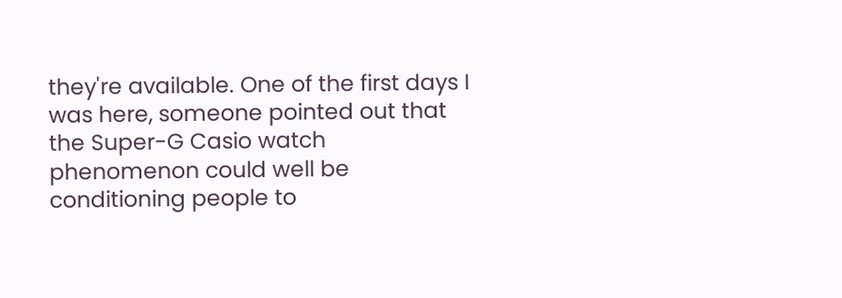they're available. One of the first days I was here, someone pointed out that the Super-G Casio watch phenomenon could well be conditioning people to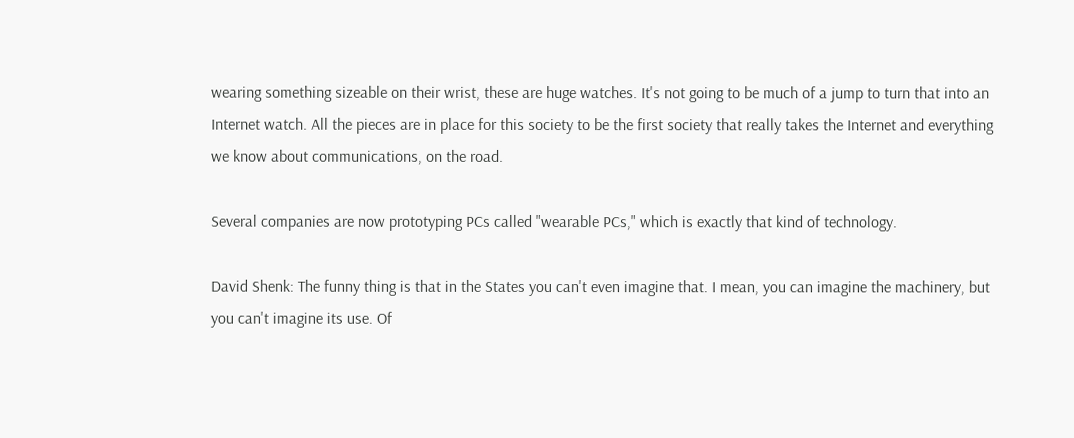wearing something sizeable on their wrist, these are huge watches. It's not going to be much of a jump to turn that into an Internet watch. All the pieces are in place for this society to be the first society that really takes the Internet and everything we know about communications, on the road.

Several companies are now prototyping PCs called "wearable PCs," which is exactly that kind of technology.

David Shenk: The funny thing is that in the States you can't even imagine that. I mean, you can imagine the machinery, but you can't imagine its use. Of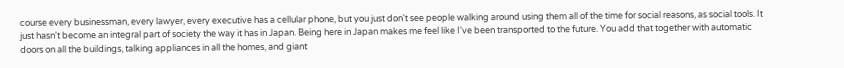course every businessman, every lawyer, every executive has a cellular phone, but you just don't see people walking around using them all of the time for social reasons, as social tools. It just hasn't become an integral part of society the way it has in Japan. Being here in Japan makes me feel like I've been transported to the future. You add that together with automatic doors on all the buildings, talking appliances in all the homes, and giant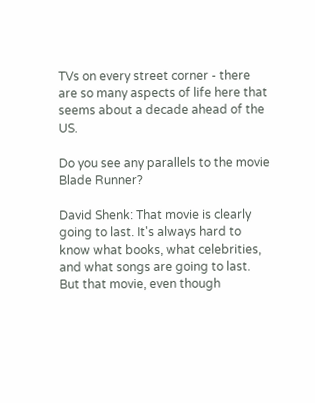TVs on every street corner - there are so many aspects of life here that seems about a decade ahead of the US.

Do you see any parallels to the movie Blade Runner?

David Shenk: That movie is clearly going to last. It's always hard to know what books, what celebrities, and what songs are going to last. But that movie, even though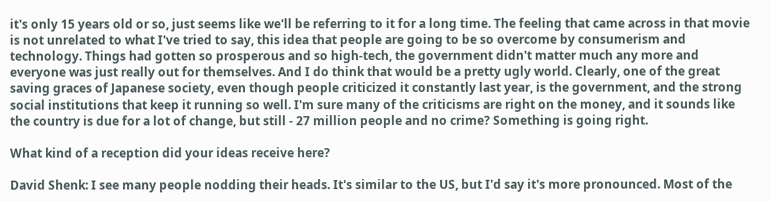it's only 15 years old or so, just seems like we'll be referring to it for a long time. The feeling that came across in that movie is not unrelated to what I've tried to say, this idea that people are going to be so overcome by consumerism and technology. Things had gotten so prosperous and so high-tech, the government didn't matter much any more and everyone was just really out for themselves. And I do think that would be a pretty ugly world. Clearly, one of the great saving graces of Japanese society, even though people criticized it constantly last year, is the government, and the strong social institutions that keep it running so well. I'm sure many of the criticisms are right on the money, and it sounds like the country is due for a lot of change, but still - 27 million people and no crime? Something is going right.

What kind of a reception did your ideas receive here?

David Shenk: I see many people nodding their heads. It's similar to the US, but I'd say it's more pronounced. Most of the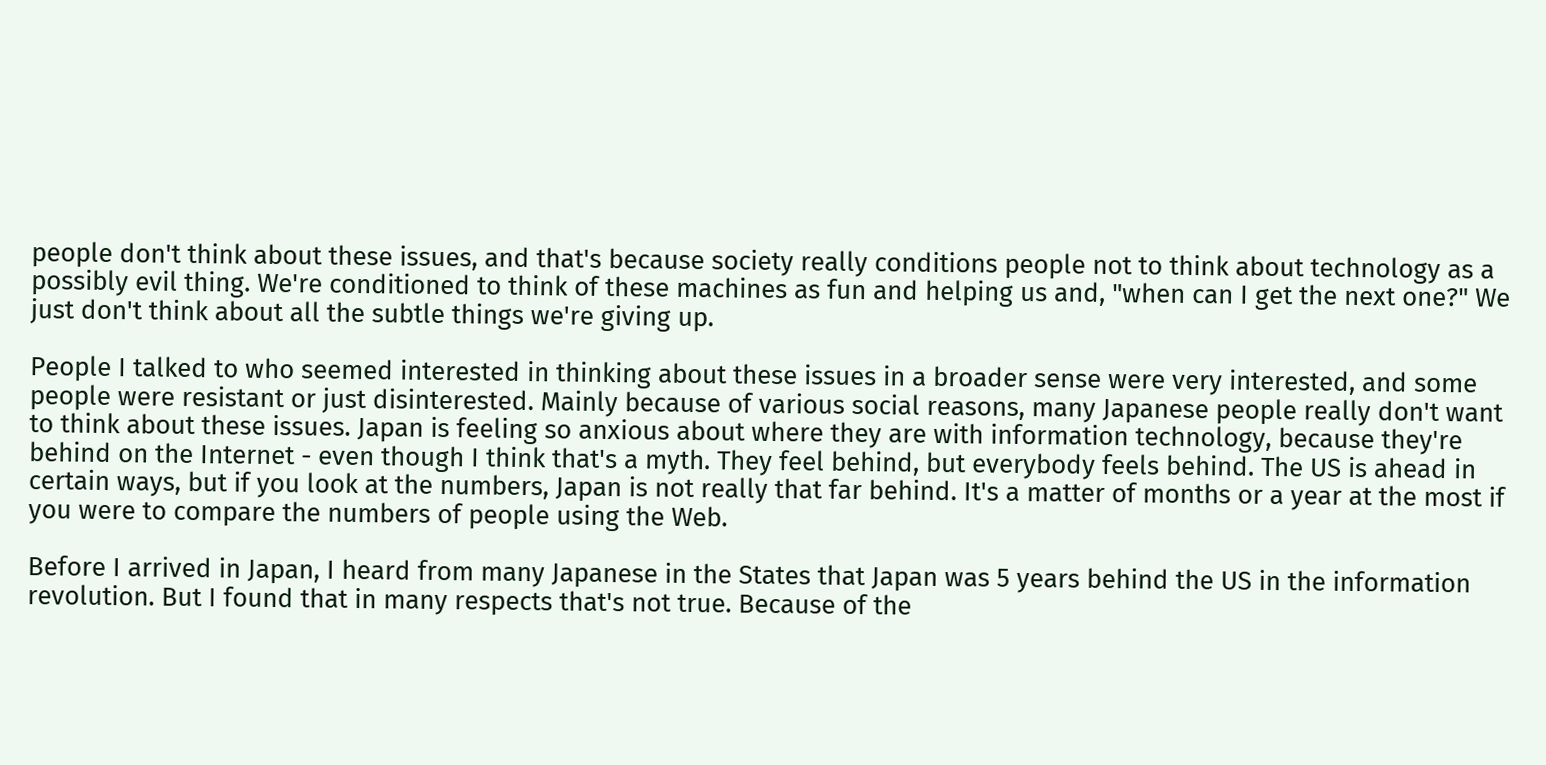people don't think about these issues, and that's because society really conditions people not to think about technology as a possibly evil thing. We're conditioned to think of these machines as fun and helping us and, "when can I get the next one?" We just don't think about all the subtle things we're giving up.

People I talked to who seemed interested in thinking about these issues in a broader sense were very interested, and some people were resistant or just disinterested. Mainly because of various social reasons, many Japanese people really don't want to think about these issues. Japan is feeling so anxious about where they are with information technology, because they're behind on the Internet - even though I think that's a myth. They feel behind, but everybody feels behind. The US is ahead in certain ways, but if you look at the numbers, Japan is not really that far behind. It's a matter of months or a year at the most if you were to compare the numbers of people using the Web.

Before I arrived in Japan, I heard from many Japanese in the States that Japan was 5 years behind the US in the information revolution. But I found that in many respects that's not true. Because of the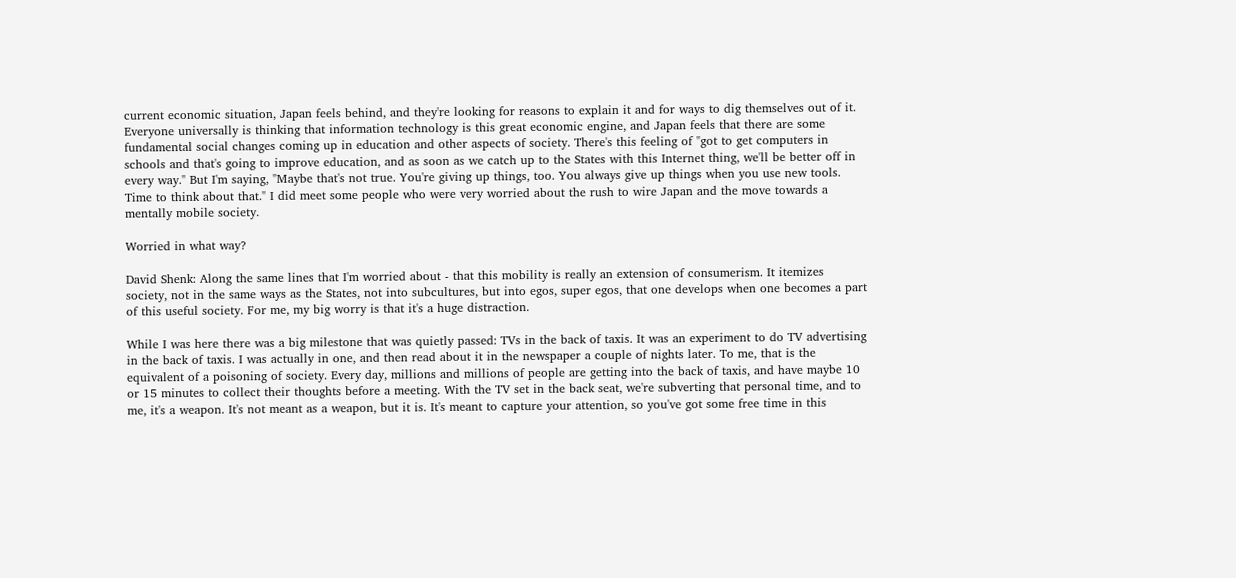current economic situation, Japan feels behind, and they're looking for reasons to explain it and for ways to dig themselves out of it. Everyone universally is thinking that information technology is this great economic engine, and Japan feels that there are some fundamental social changes coming up in education and other aspects of society. There's this feeling of "got to get computers in schools and that's going to improve education, and as soon as we catch up to the States with this Internet thing, we'll be better off in every way." But I'm saying, "Maybe that's not true. You're giving up things, too. You always give up things when you use new tools. Time to think about that." I did meet some people who were very worried about the rush to wire Japan and the move towards a mentally mobile society.

Worried in what way?

David Shenk: Along the same lines that I'm worried about - that this mobility is really an extension of consumerism. It itemizes society, not in the same ways as the States, not into subcultures, but into egos, super egos, that one develops when one becomes a part of this useful society. For me, my big worry is that it's a huge distraction.

While I was here there was a big milestone that was quietly passed: TVs in the back of taxis. It was an experiment to do TV advertising in the back of taxis. I was actually in one, and then read about it in the newspaper a couple of nights later. To me, that is the equivalent of a poisoning of society. Every day, millions and millions of people are getting into the back of taxis, and have maybe 10 or 15 minutes to collect their thoughts before a meeting. With the TV set in the back seat, we're subverting that personal time, and to me, it's a weapon. It's not meant as a weapon, but it is. It's meant to capture your attention, so you've got some free time in this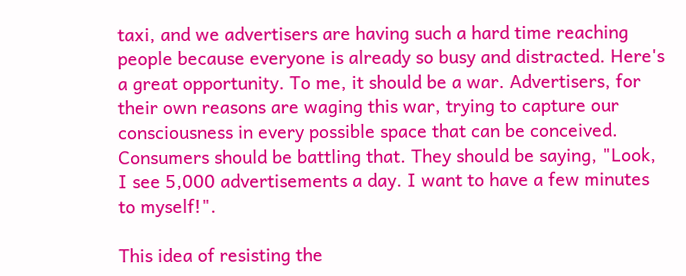taxi, and we advertisers are having such a hard time reaching people because everyone is already so busy and distracted. Here's a great opportunity. To me, it should be a war. Advertisers, for their own reasons are waging this war, trying to capture our consciousness in every possible space that can be conceived. Consumers should be battling that. They should be saying, "Look, I see 5,000 advertisements a day. I want to have a few minutes to myself!".

This idea of resisting the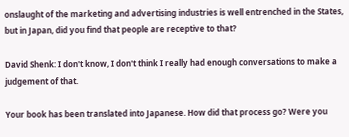onslaught of the marketing and advertising industries is well entrenched in the States, but in Japan, did you find that people are receptive to that?

David Shenk: I don't know, I don't think I really had enough conversations to make a judgement of that.

Your book has been translated into Japanese. How did that process go? Were you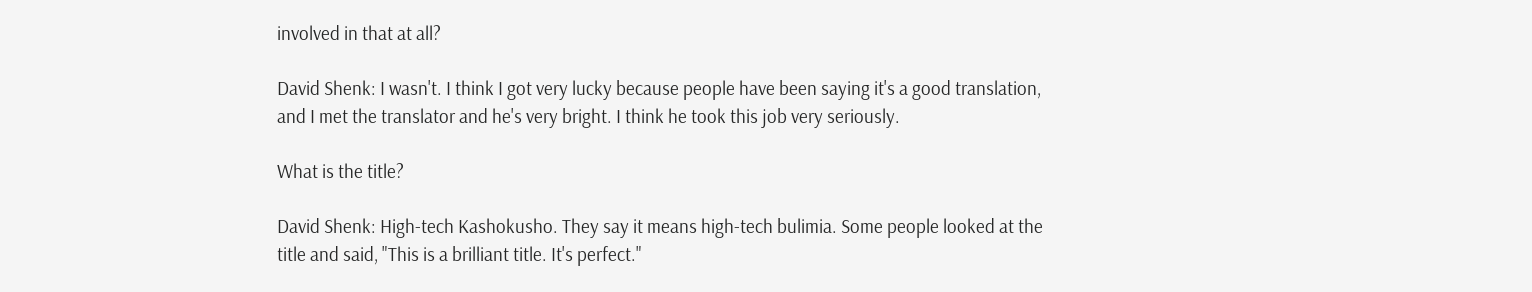involved in that at all?

David Shenk: I wasn't. I think I got very lucky because people have been saying it's a good translation, and I met the translator and he's very bright. I think he took this job very seriously.

What is the title?

David Shenk: High-tech Kashokusho. They say it means high-tech bulimia. Some people looked at the title and said, "This is a brilliant title. It's perfect."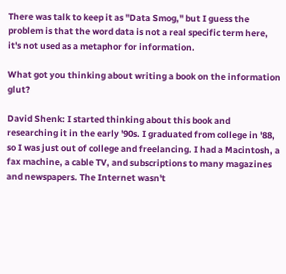There was talk to keep it as "Data Smog," but I guess the problem is that the word data is not a real specific term here, it's not used as a metaphor for information.

What got you thinking about writing a book on the information glut?

David Shenk: I started thinking about this book and researching it in the early '90s. I graduated from college in '88, so I was just out of college and freelancing. I had a Macintosh, a fax machine, a cable TV, and subscriptions to many magazines and newspapers. The Internet wasn't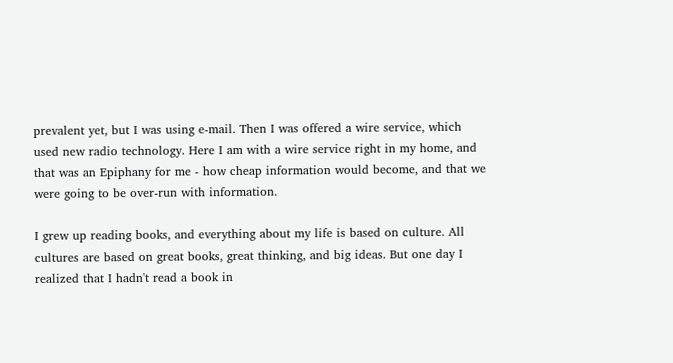prevalent yet, but I was using e-mail. Then I was offered a wire service, which used new radio technology. Here I am with a wire service right in my home, and that was an Epiphany for me - how cheap information would become, and that we were going to be over-run with information.

I grew up reading books, and everything about my life is based on culture. All cultures are based on great books, great thinking, and big ideas. But one day I realized that I hadn't read a book in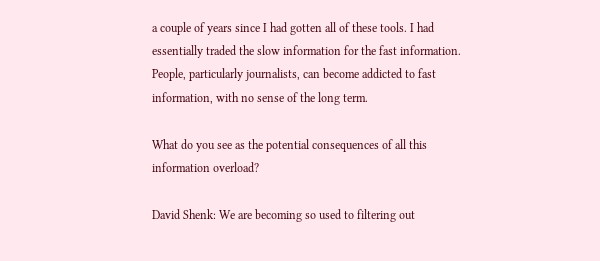a couple of years since I had gotten all of these tools. I had essentially traded the slow information for the fast information. People, particularly journalists, can become addicted to fast information, with no sense of the long term.

What do you see as the potential consequences of all this information overload?

David Shenk: We are becoming so used to filtering out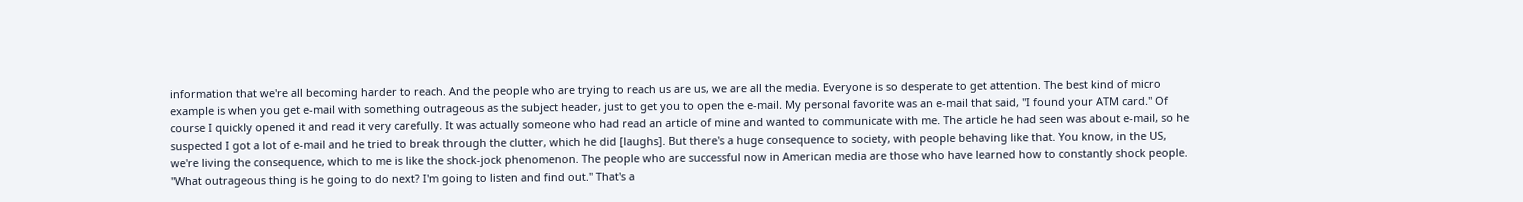information that we're all becoming harder to reach. And the people who are trying to reach us are us, we are all the media. Everyone is so desperate to get attention. The best kind of micro example is when you get e-mail with something outrageous as the subject header, just to get you to open the e-mail. My personal favorite was an e-mail that said, "I found your ATM card." Of course I quickly opened it and read it very carefully. It was actually someone who had read an article of mine and wanted to communicate with me. The article he had seen was about e-mail, so he suspected I got a lot of e-mail and he tried to break through the clutter, which he did [laughs]. But there's a huge consequence to society, with people behaving like that. You know, in the US, we're living the consequence, which to me is like the shock-jock phenomenon. The people who are successful now in American media are those who have learned how to constantly shock people. "What outrageous thing is he going to do next? I'm going to listen and find out." That's a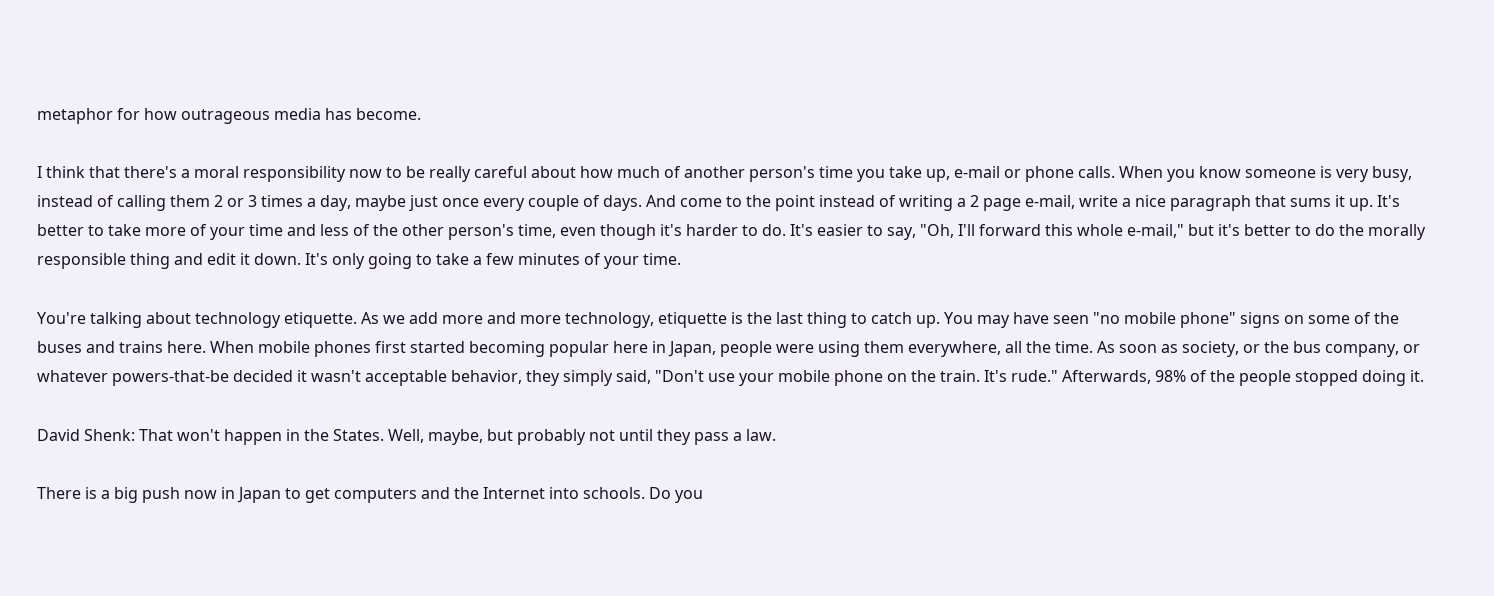metaphor for how outrageous media has become.

I think that there's a moral responsibility now to be really careful about how much of another person's time you take up, e-mail or phone calls. When you know someone is very busy, instead of calling them 2 or 3 times a day, maybe just once every couple of days. And come to the point instead of writing a 2 page e-mail, write a nice paragraph that sums it up. It's better to take more of your time and less of the other person's time, even though it's harder to do. It's easier to say, "Oh, I'll forward this whole e-mail," but it's better to do the morally responsible thing and edit it down. It's only going to take a few minutes of your time.

You're talking about technology etiquette. As we add more and more technology, etiquette is the last thing to catch up. You may have seen "no mobile phone" signs on some of the buses and trains here. When mobile phones first started becoming popular here in Japan, people were using them everywhere, all the time. As soon as society, or the bus company, or whatever powers-that-be decided it wasn't acceptable behavior, they simply said, "Don't use your mobile phone on the train. It's rude." Afterwards, 98% of the people stopped doing it.

David Shenk: That won't happen in the States. Well, maybe, but probably not until they pass a law.

There is a big push now in Japan to get computers and the Internet into schools. Do you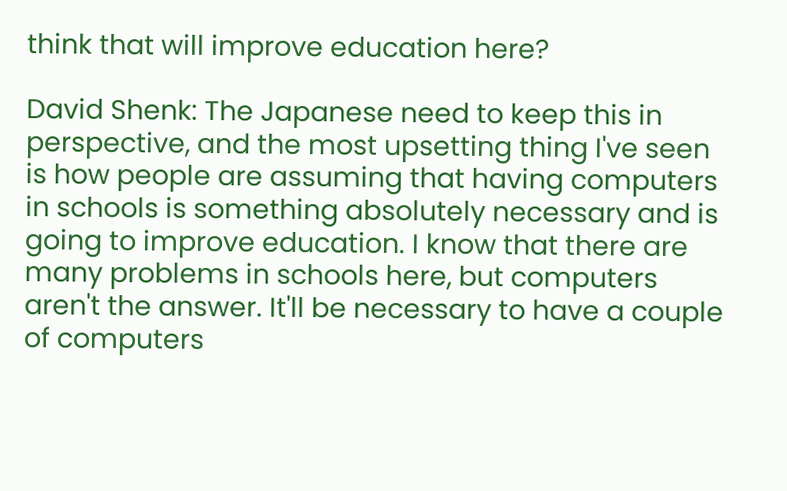think that will improve education here?

David Shenk: The Japanese need to keep this in perspective, and the most upsetting thing I've seen is how people are assuming that having computers in schools is something absolutely necessary and is going to improve education. I know that there are many problems in schools here, but computers aren't the answer. It'll be necessary to have a couple of computers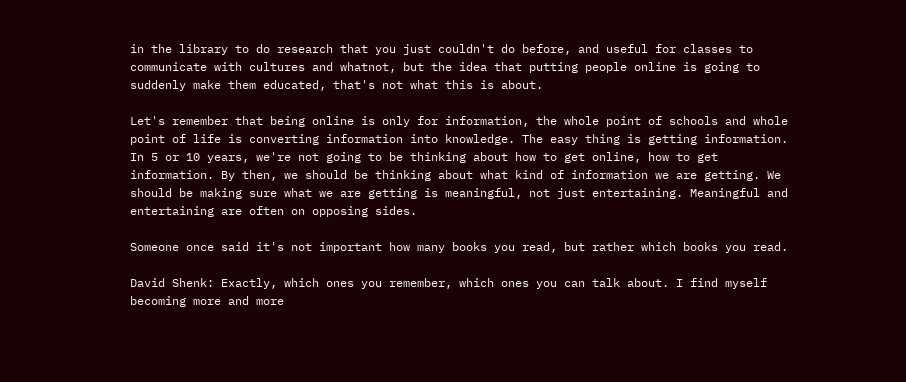in the library to do research that you just couldn't do before, and useful for classes to communicate with cultures and whatnot, but the idea that putting people online is going to suddenly make them educated, that's not what this is about.

Let's remember that being online is only for information, the whole point of schools and whole point of life is converting information into knowledge. The easy thing is getting information. In 5 or 10 years, we're not going to be thinking about how to get online, how to get information. By then, we should be thinking about what kind of information we are getting. We should be making sure what we are getting is meaningful, not just entertaining. Meaningful and entertaining are often on opposing sides.

Someone once said it's not important how many books you read, but rather which books you read.

David Shenk: Exactly, which ones you remember, which ones you can talk about. I find myself becoming more and more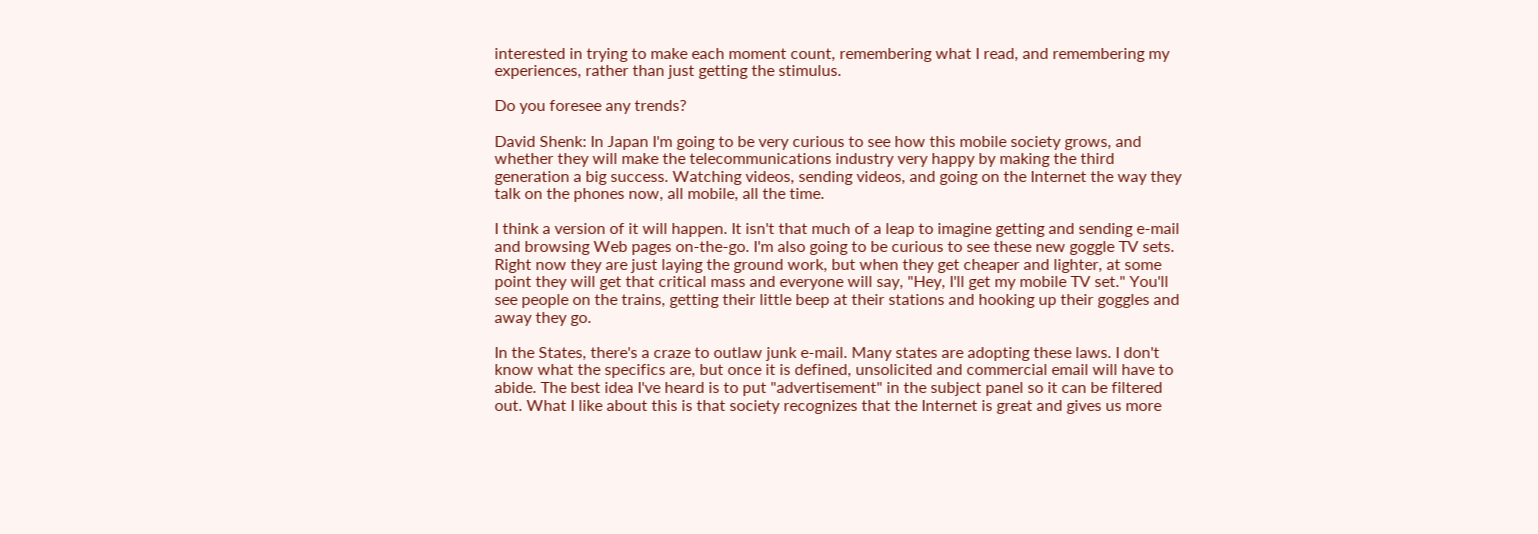interested in trying to make each moment count, remembering what I read, and remembering my experiences, rather than just getting the stimulus.

Do you foresee any trends?

David Shenk: In Japan I'm going to be very curious to see how this mobile society grows, and whether they will make the telecommunications industry very happy by making the third generation a big success. Watching videos, sending videos, and going on the Internet the way they talk on the phones now, all mobile, all the time.

I think a version of it will happen. It isn't that much of a leap to imagine getting and sending e-mail and browsing Web pages on-the-go. I'm also going to be curious to see these new goggle TV sets. Right now they are just laying the ground work, but when they get cheaper and lighter, at some point they will get that critical mass and everyone will say, "Hey, I'll get my mobile TV set." You'll see people on the trains, getting their little beep at their stations and hooking up their goggles and away they go.

In the States, there's a craze to outlaw junk e-mail. Many states are adopting these laws. I don't know what the specifics are, but once it is defined, unsolicited and commercial email will have to abide. The best idea I've heard is to put "advertisement" in the subject panel so it can be filtered out. What I like about this is that society recognizes that the Internet is great and gives us more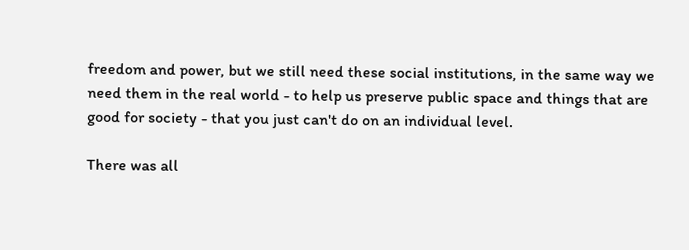freedom and power, but we still need these social institutions, in the same way we need them in the real world - to help us preserve public space and things that are good for society - that you just can't do on an individual level.

There was all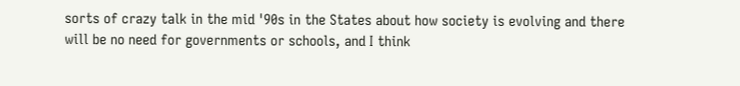sorts of crazy talk in the mid '90s in the States about how society is evolving and there will be no need for governments or schools, and I think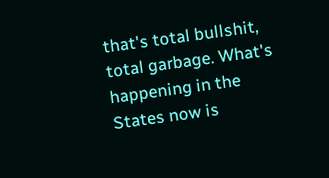that's total bullshit, total garbage. What's happening in the States now is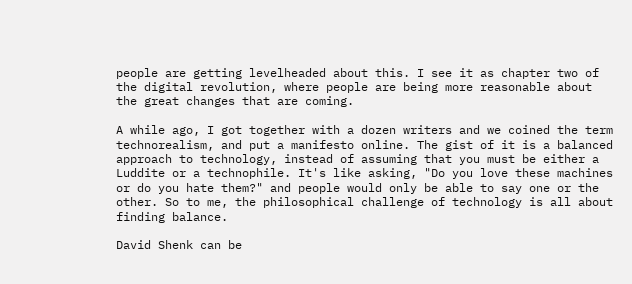people are getting levelheaded about this. I see it as chapter two of the digital revolution, where people are being more reasonable about the great changes that are coming.

A while ago, I got together with a dozen writers and we coined the term technorealism, and put a manifesto online. The gist of it is a balanced approach to technology, instead of assuming that you must be either a Luddite or a technophile. It's like asking, "Do you love these machines or do you hate them?" and people would only be able to say one or the other. So to me, the philosophical challenge of technology is all about finding balance.

David Shenk can be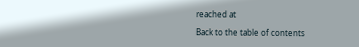reached at

Back to the table of contents